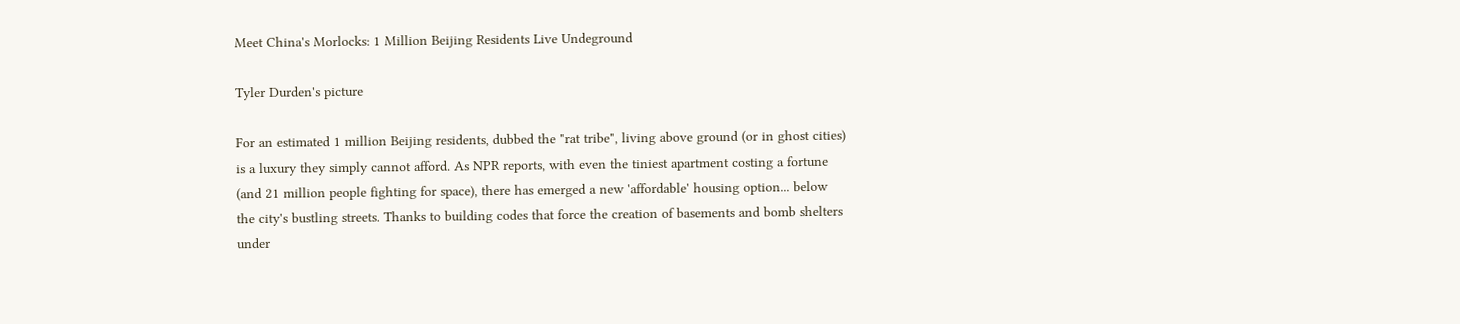Meet China's Morlocks: 1 Million Beijing Residents Live Undeground

Tyler Durden's picture

For an estimated 1 million Beijing residents, dubbed the "rat tribe", living above ground (or in ghost cities) is a luxury they simply cannot afford. As NPR reports, with even the tiniest apartment costing a fortune (and 21 million people fighting for space), there has emerged a new 'affordable' housing option... below the city's bustling streets. Thanks to building codes that force the creation of basements and bomb shelters under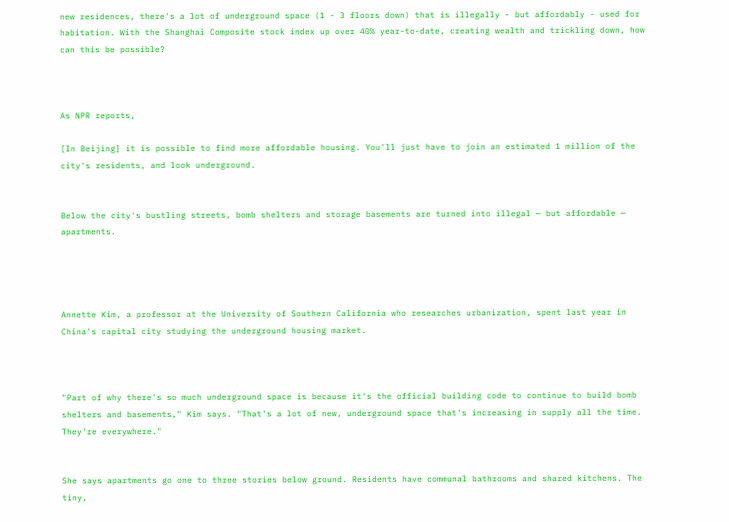new residences, there's a lot of underground space (1 - 3 floors down) that is illegally - but affordably - used for habitation. With the Shanghai Composite stock index up over 40% year-to-date, creating wealth and trickling down, how can this be possible?



As NPR reports,

[In Beijing] it is possible to find more affordable housing. You'll just have to join an estimated 1 million of the city's residents, and look underground.


Below the city's bustling streets, bomb shelters and storage basements are turned into illegal — but affordable — apartments.




Annette Kim, a professor at the University of Southern California who researches urbanization, spent last year in China's capital city studying the underground housing market.



"Part of why there's so much underground space is because it's the official building code to continue to build bomb shelters and basements," Kim says. "That's a lot of new, underground space that's increasing in supply all the time. They're everywhere."


She says apartments go one to three stories below ground. Residents have communal bathrooms and shared kitchens. The tiny,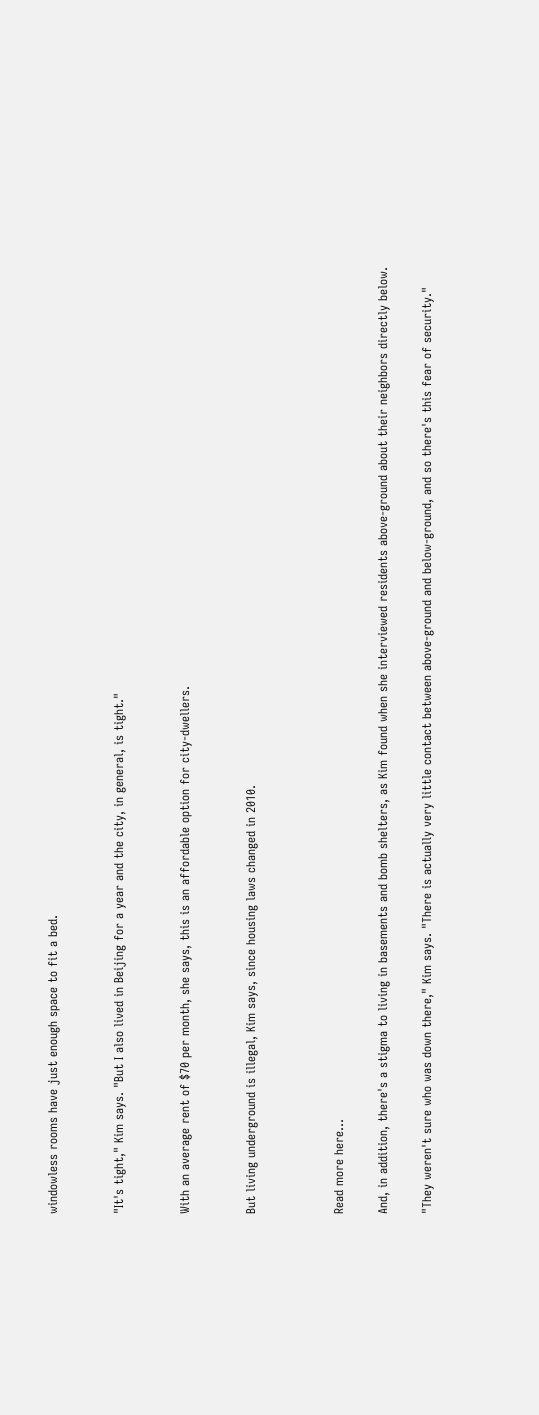windowless rooms have just enough space to fit a bed.


"It's tight," Kim says. "But I also lived in Beijing for a year and the city, in general, is tight."


With an average rent of $70 per month, she says, this is an affordable option for city-dwellers.


But living underground is illegal, Kim says, since housing laws changed in 2010.



Read more here...

And, in addition, there's a stigma to living in basements and bomb shelters, as Kim found when she interviewed residents above-ground about their neighbors directly below.

"They weren't sure who was down there," Kim says. "There is actually very little contact between above-ground and below-ground, and so there's this fear of security."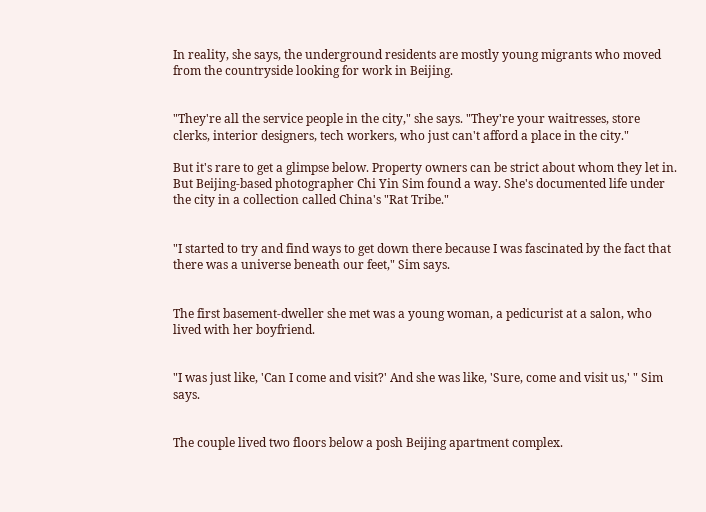In reality, she says, the underground residents are mostly young migrants who moved from the countryside looking for work in Beijing.


"They're all the service people in the city," she says. "They're your waitresses, store clerks, interior designers, tech workers, who just can't afford a place in the city."

But it's rare to get a glimpse below. Property owners can be strict about whom they let in. But Beijing-based photographer Chi Yin Sim found a way. She's documented life under the city in a collection called China's "Rat Tribe."


"I started to try and find ways to get down there because I was fascinated by the fact that there was a universe beneath our feet," Sim says.


The first basement-dweller she met was a young woman, a pedicurist at a salon, who lived with her boyfriend.


"I was just like, 'Can I come and visit?' And she was like, 'Sure, come and visit us,' " Sim says.


The couple lived two floors below a posh Beijing apartment complex.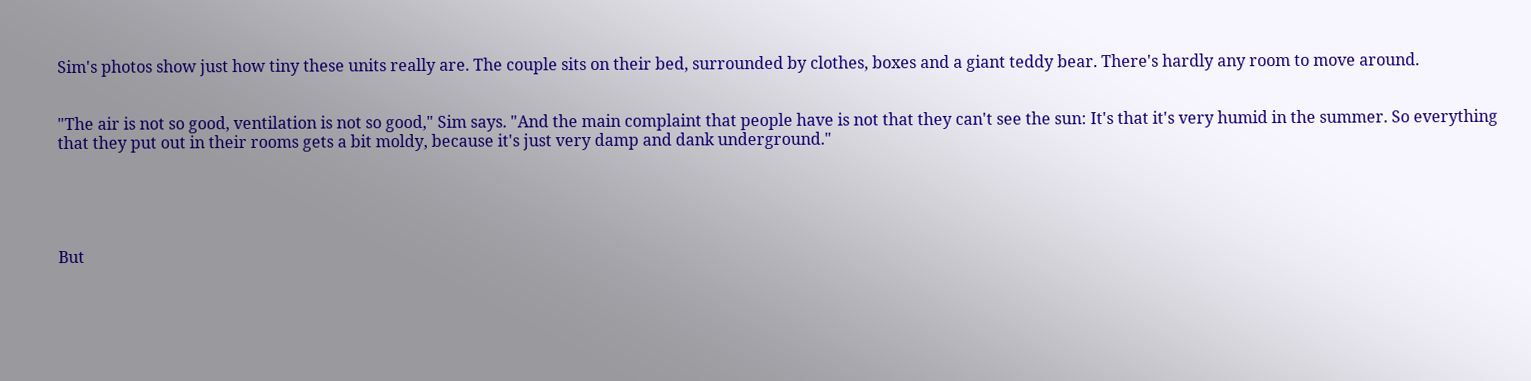Sim's photos show just how tiny these units really are. The couple sits on their bed, surrounded by clothes, boxes and a giant teddy bear. There's hardly any room to move around.


"The air is not so good, ventilation is not so good," Sim says. "And the main complaint that people have is not that they can't see the sun: It's that it's very humid in the summer. So everything that they put out in their rooms gets a bit moldy, because it's just very damp and dank underground."





But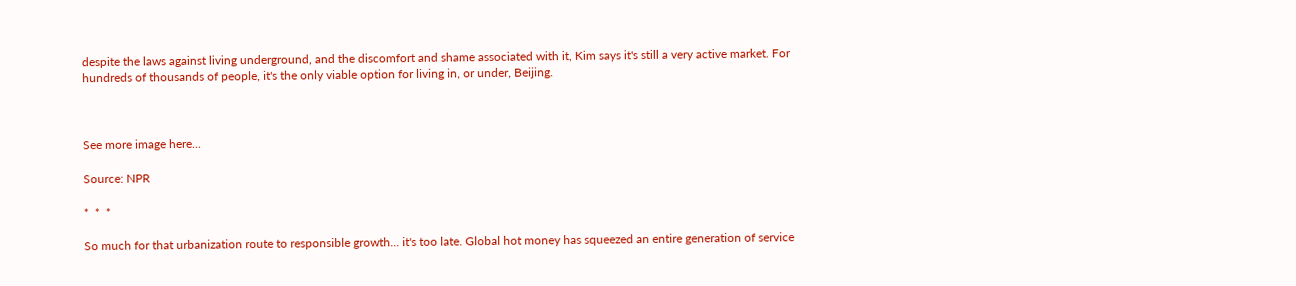despite the laws against living underground, and the discomfort and shame associated with it, Kim says it's still a very active market. For hundreds of thousands of people, it's the only viable option for living in, or under, Beijing.



See more image here...

Source: NPR

*  *  *

So much for that urbanization route to responsible growth... it's too late. Global hot money has squeezed an entire generation of service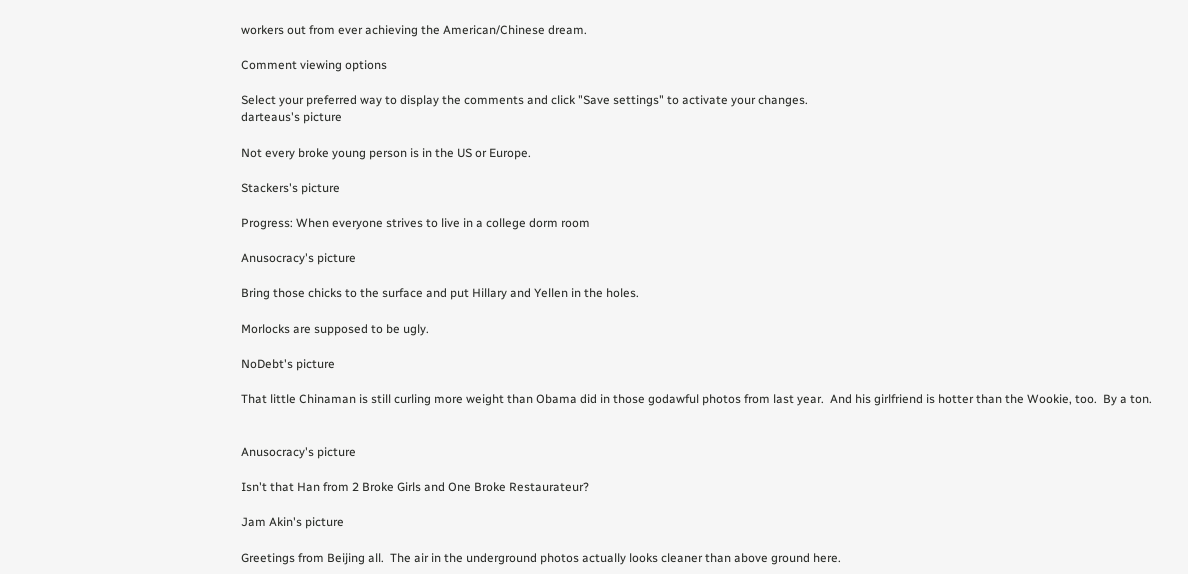workers out from ever achieving the American/Chinese dream.

Comment viewing options

Select your preferred way to display the comments and click "Save settings" to activate your changes.
darteaus's picture

Not every broke young person is in the US or Europe.

Stackers's picture

Progress: When everyone strives to live in a college dorm room

Anusocracy's picture

Bring those chicks to the surface and put Hillary and Yellen in the holes.

Morlocks are supposed to be ugly.

NoDebt's picture

That little Chinaman is still curling more weight than Obama did in those godawful photos from last year.  And his girlfriend is hotter than the Wookie, too.  By a ton.


Anusocracy's picture

Isn't that Han from 2 Broke Girls and One Broke Restaurateur?

Jam Akin's picture

Greetings from Beijing all.  The air in the underground photos actually looks cleaner than above ground here.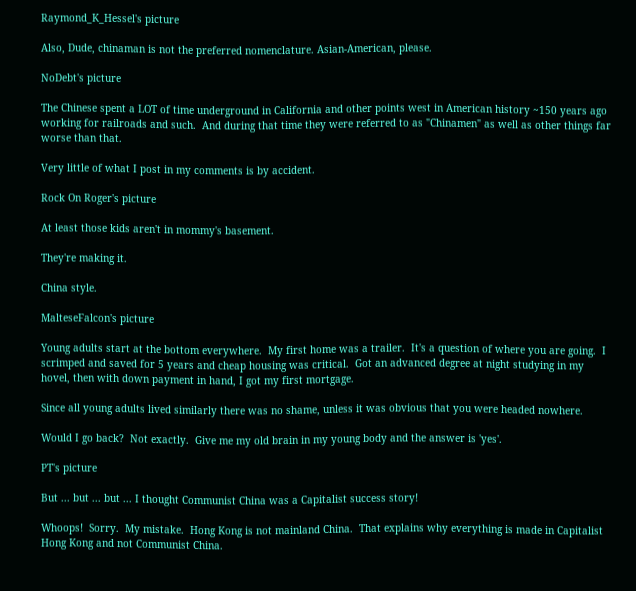Raymond_K_Hessel's picture

Also, Dude, chinaman is not the preferred nomenclature. Asian-American, please.

NoDebt's picture

The Chinese spent a LOT of time underground in California and other points west in American history ~150 years ago working for railroads and such.  And during that time they were referred to as "Chinamen" as well as other things far worse than that.

Very little of what I post in my comments is by accident.

Rock On Roger's picture

At least those kids aren't in mommy's basement.

They're making it.

China style.

MalteseFalcon's picture

Young adults start at the bottom everywhere.  My first home was a trailer.  It's a question of where you are going.  I scrimped and saved for 5 years and cheap housing was critical.  Got an advanced degree at night studying in my hovel, then with down payment in hand, I got my first mortgage.

Since all young adults lived similarly there was no shame, unless it was obvious that you were headed nowhere.

Would I go back?  Not exactly.  Give me my old brain in my young body and the answer is 'yes'.

PT's picture

But ... but ... but ... I thought Communist China was a Capitalist success story!

Whoops!  Sorry.  My mistake.  Hong Kong is not mainland China.  That explains why everything is made in Capitalist Hong Kong and not Communist China.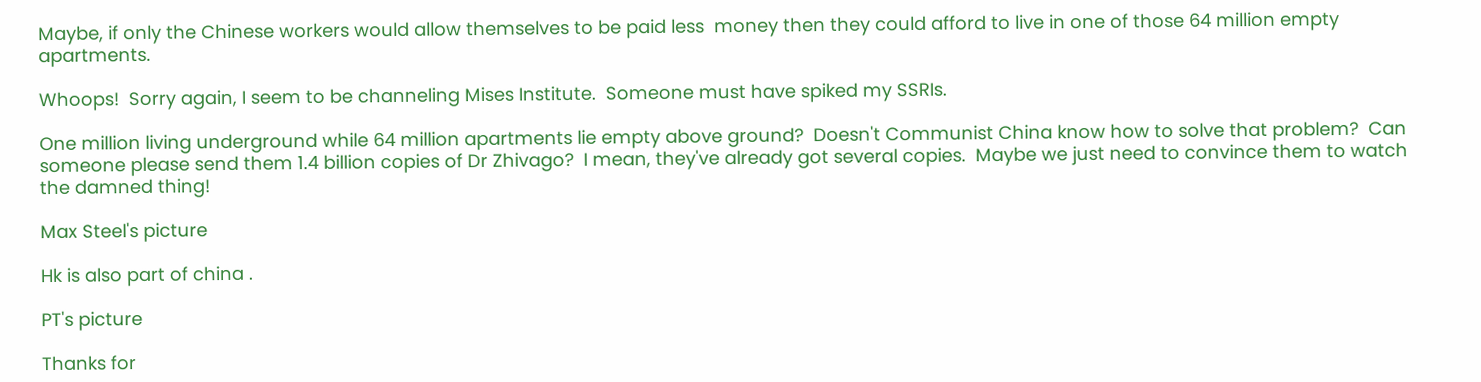Maybe, if only the Chinese workers would allow themselves to be paid less  money then they could afford to live in one of those 64 million empty apartments.

Whoops!  Sorry again, I seem to be channeling Mises Institute.  Someone must have spiked my SSRIs.

One million living underground while 64 million apartments lie empty above ground?  Doesn't Communist China know how to solve that problem?  Can someone please send them 1.4 billion copies of Dr Zhivago?  I mean, they've already got several copies.  Maybe we just need to convince them to watch the damned thing!

Max Steel's picture

Hk is also part of china .

PT's picture

Thanks for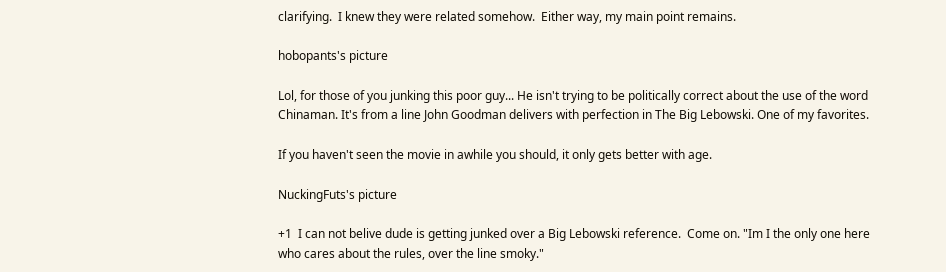clarifying.  I knew they were related somehow.  Either way, my main point remains.

hobopants's picture

Lol, for those of you junking this poor guy... He isn't trying to be politically correct about the use of the word Chinaman. It's from a line John Goodman delivers with perfection in The Big Lebowski. One of my favorites.

If you haven't seen the movie in awhile you should, it only gets better with age.

NuckingFuts's picture

+1  I can not belive dude is getting junked over a Big Lebowski reference.  Come on. "Im I the only one here who cares about the rules, over the line smoky."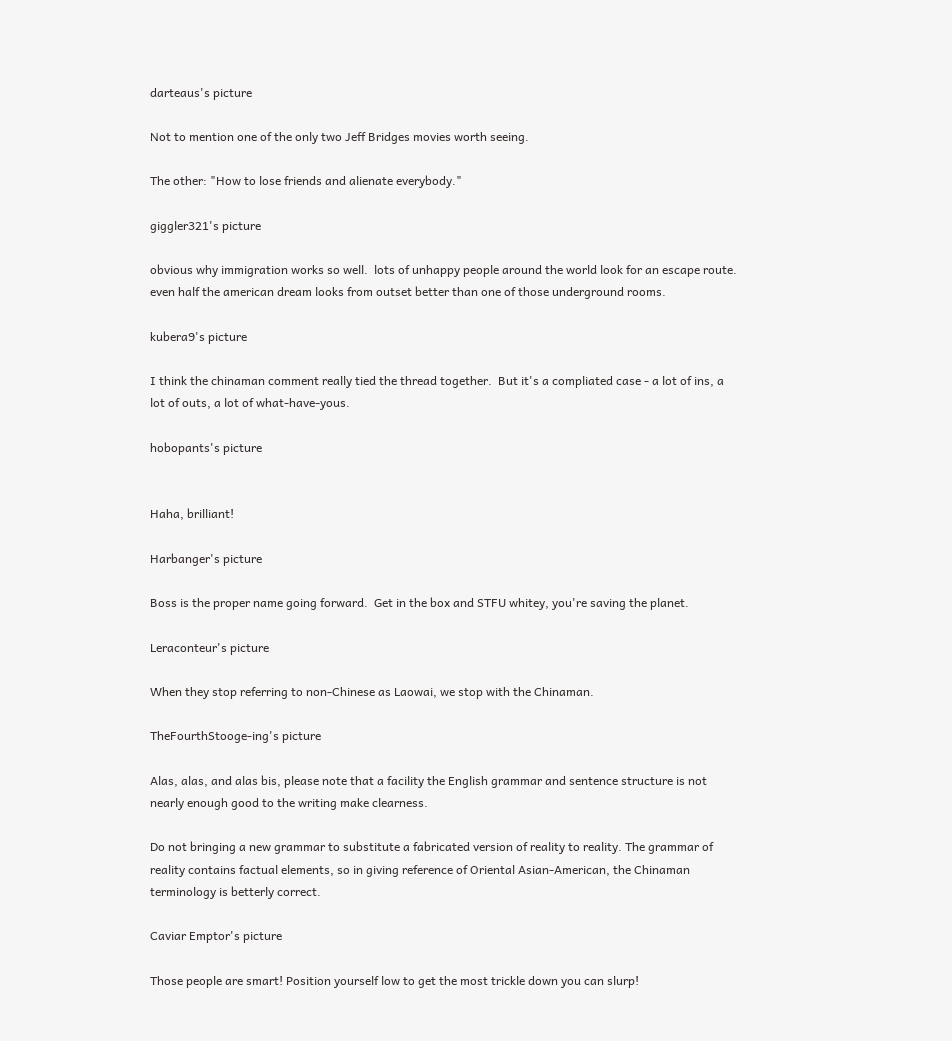darteaus's picture

Not to mention one of the only two Jeff Bridges movies worth seeing.

The other: "How to lose friends and alienate everybody."

giggler321's picture

obvious why immigration works so well.  lots of unhappy people around the world look for an escape route.  even half the american dream looks from outset better than one of those underground rooms.

kubera9's picture

I think the chinaman comment really tied the thread together.  But it's a compliated case - a lot of ins, a lot of outs, a lot of what-have-yous.

hobopants's picture


Haha, brilliant!

Harbanger's picture

Boss is the proper name going forward.  Get in the box and STFU whitey, you're saving the planet.

Leraconteur's picture

When they stop referring to non-Chinese as Laowai, we stop with the Chinaman.

TheFourthStooge-ing's picture

Alas, alas, and alas bis, please note that a facility the English grammar and sentence structure is not nearly enough good to the writing make clearness.

Do not bringing a new grammar to substitute a fabricated version of reality to reality. The grammar of reality contains factual elements, so in giving reference of Oriental Asian-American, the Chinaman terminology is betterly correct.

Caviar Emptor's picture

Those people are smart! Position yourself low to get the most trickle down you can slurp!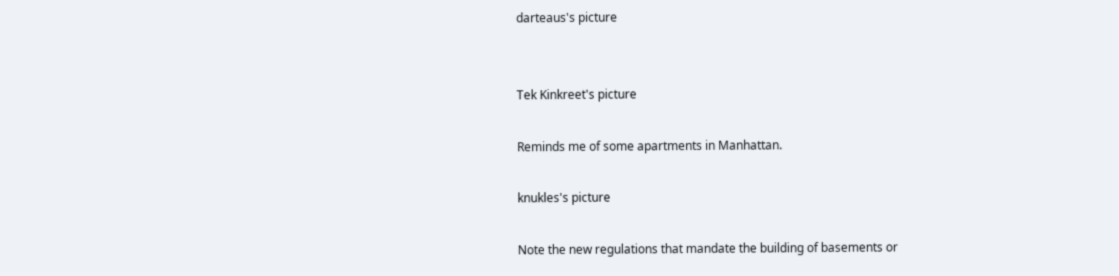darteaus's picture


Tek Kinkreet's picture

Reminds me of some apartments in Manhattan.

knukles's picture

Note the new regulations that mandate the building of basements or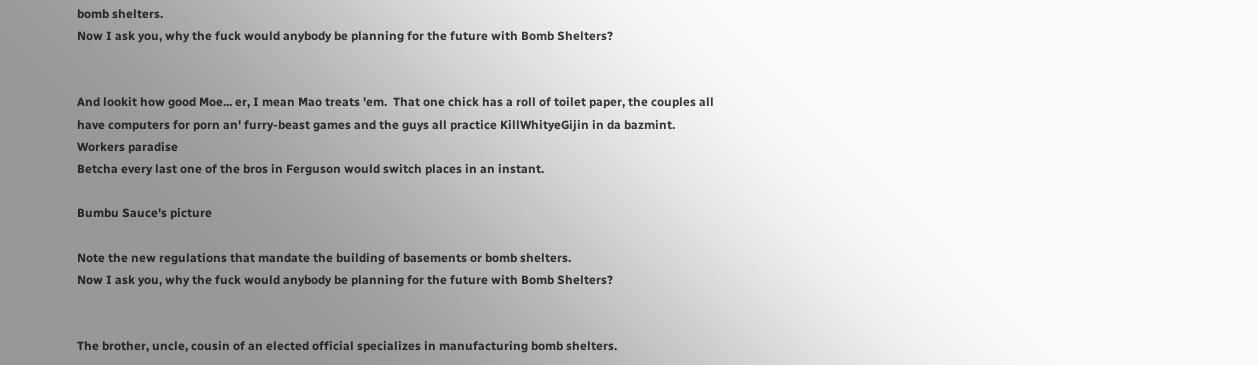bomb shelters.
Now I ask you, why the fuck would anybody be planning for the future with Bomb Shelters?


And lookit how good Moe... er, I mean Mao treats 'em.  That one chick has a roll of toilet paper, the couples all have computers for porn an' furry-beast games and the guys all practice KillWhityeGijin in da bazmint.
Workers paradise
Betcha every last one of the bros in Ferguson would switch places in an instant.

Bumbu Sauce's picture

Note the new regulations that mandate the building of basements or bomb shelters.
Now I ask you, why the fuck would anybody be planning for the future with Bomb Shelters?


The brother, uncle, cousin of an elected official specializes in manufacturing bomb shelters.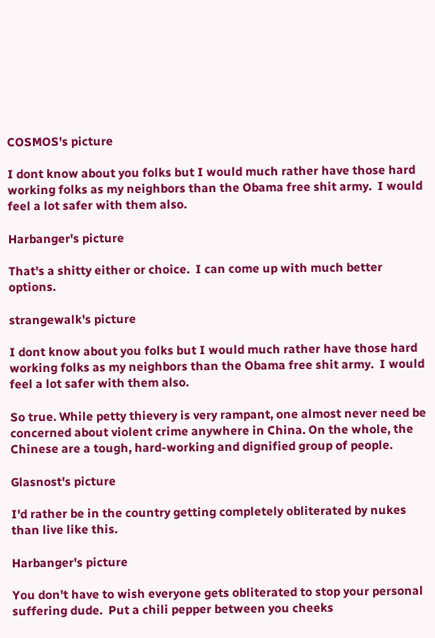COSMOS's picture

I dont know about you folks but I would much rather have those hard working folks as my neighbors than the Obama free shit army.  I would feel a lot safer with them also.

Harbanger's picture

That's a shitty either or choice.  I can come up with much better options.

strangewalk's picture

I dont know about you folks but I would much rather have those hard working folks as my neighbors than the Obama free shit army.  I would feel a lot safer with them also.

So true. While petty thievery is very rampant, one almost never need be concerned about violent crime anywhere in China. On the whole, the Chinese are a tough, hard-working and dignified group of people.

Glasnost's picture

I'd rather be in the country getting completely obliterated by nukes than live like this.

Harbanger's picture

You don't have to wish everyone gets obliterated to stop your personal suffering dude.  Put a chili pepper between you cheeks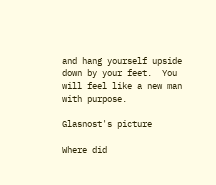and hang yourself upside down by your feet.  You will feel like a new man with purpose.

Glasnost's picture

Where did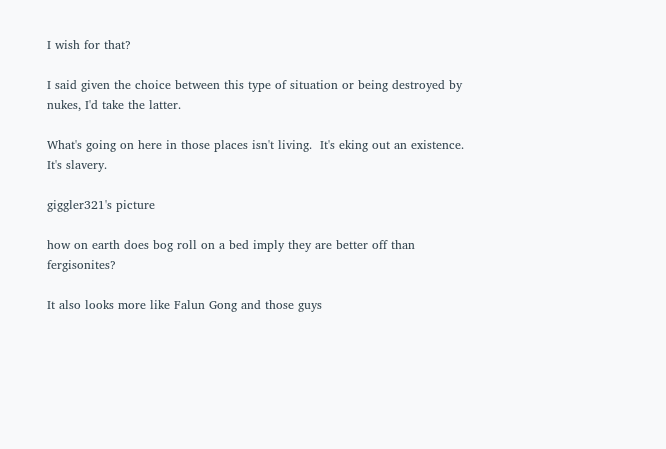I wish for that?

I said given the choice between this type of situation or being destroyed by nukes, I'd take the latter.

What's going on here in those places isn't living.  It's eking out an existence.  It's slavery.

giggler321's picture

how on earth does bog roll on a bed imply they are better off than fergisonites?

It also looks more like Falun Gong and those guys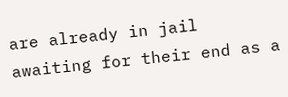are already in jail awaiting for their end as a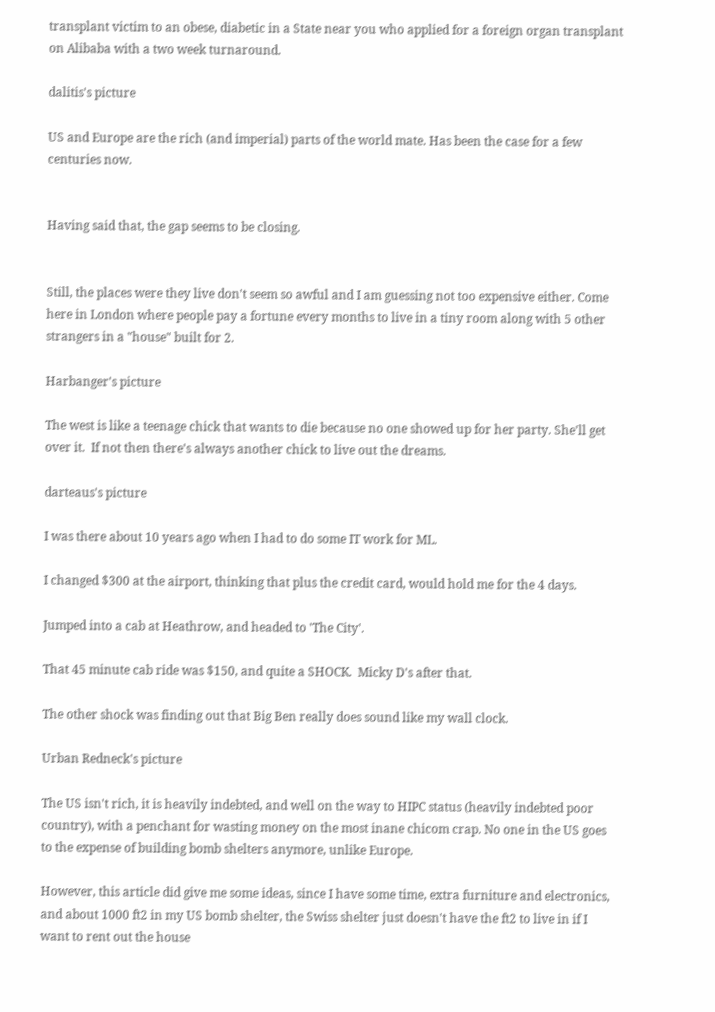transplant victim to an obese, diabetic in a State near you who applied for a foreign organ transplant on Alibaba with a two week turnaround.

dalitis's picture

US and Europe are the rich (and imperial) parts of the world mate. Has been the case for a few centuries now.


Having said that, the gap seems to be closing.


Still, the places were they live don't seem so awful and I am guessing not too expensive either. Come here in London where people pay a fortune every months to live in a tiny room along with 5 other strangers in a "house" built for 2.

Harbanger's picture

The west is like a teenage chick that wants to die because no one showed up for her party. She'll get over it.  If not then there's always another chick to live out the dreams.

darteaus's picture

I was there about 10 years ago when I had to do some IT work for ML.

I changed $300 at the airport, thinking that plus the credit card, would hold me for the 4 days.

Jumped into a cab at Heathrow, and headed to 'The City'.

That 45 minute cab ride was $150, and quite a SHOCK.  Micky D's after that.

The other shock was finding out that Big Ben really does sound like my wall clock.

Urban Redneck's picture

The US isn't rich, it is heavily indebted, and well on the way to HIPC status (heavily indebted poor country), with a penchant for wasting money on the most inane chicom crap. No one in the US goes to the expense of building bomb shelters anymore, unlike Europe.

However, this article did give me some ideas, since I have some time, extra furniture and electronics, and about 1000 ft2 in my US bomb shelter, the Swiss shelter just doesn't have the ft2 to live in if I want to rent out the house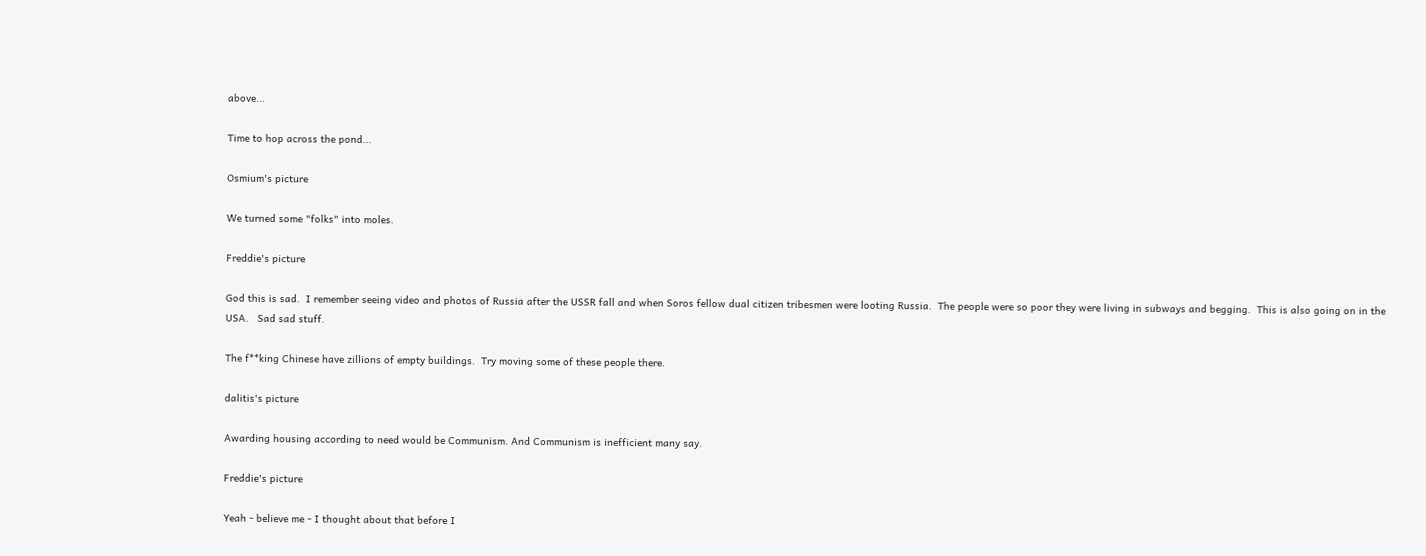above...

Time to hop across the pond...

Osmium's picture

We turned some "folks" into moles.

Freddie's picture

God this is sad.  I remember seeing video and photos of Russia after the USSR fall and when Soros fellow dual citizen tribesmen were looting Russia.  The people were so poor they were living in subways and begging.  This is also going on in the USA.   Sad sad stuff.

The f**king Chinese have zillions of empty buildings.  Try moving some of these people there.

dalitis's picture

Awarding housing according to need would be Communism. And Communism is inefficient many say.

Freddie's picture

Yeah - believe me - I thought about that before I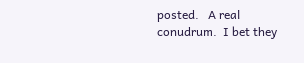posted.   A real conudrum.  I bet they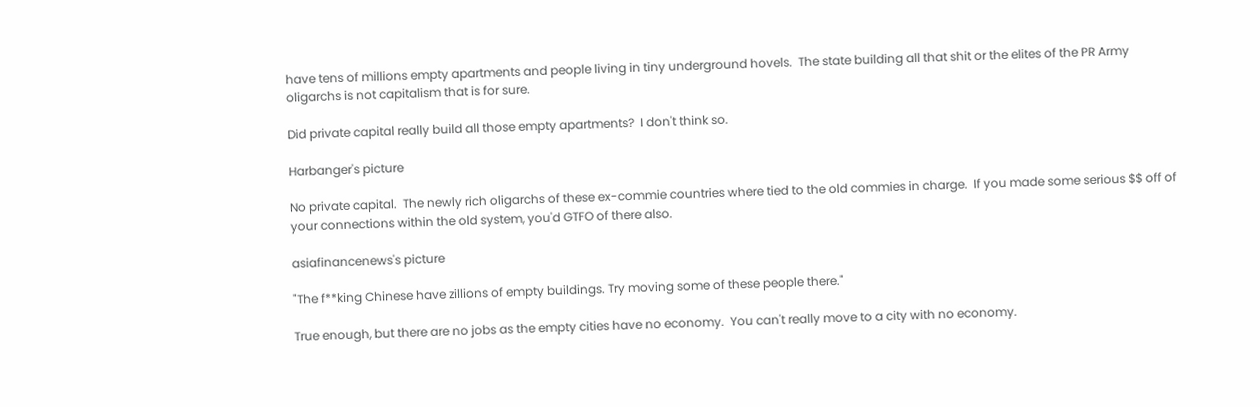have tens of millions empty apartments and people living in tiny underground hovels.  The state building all that shit or the elites of the PR Army oligarchs is not capitalism that is for sure.

Did private capital really build all those empty apartments?  I don't think so.

Harbanger's picture

No private capital.  The newly rich oligarchs of these ex-commie countries where tied to the old commies in charge.  If you made some serious $$ off of your connections within the old system, you'd GTFO of there also.

asiafinancenews's picture

"The f**king Chinese have zillions of empty buildings. Try moving some of these people there."

True enough, but there are no jobs as the empty cities have no economy.  You can't really move to a city with no economy.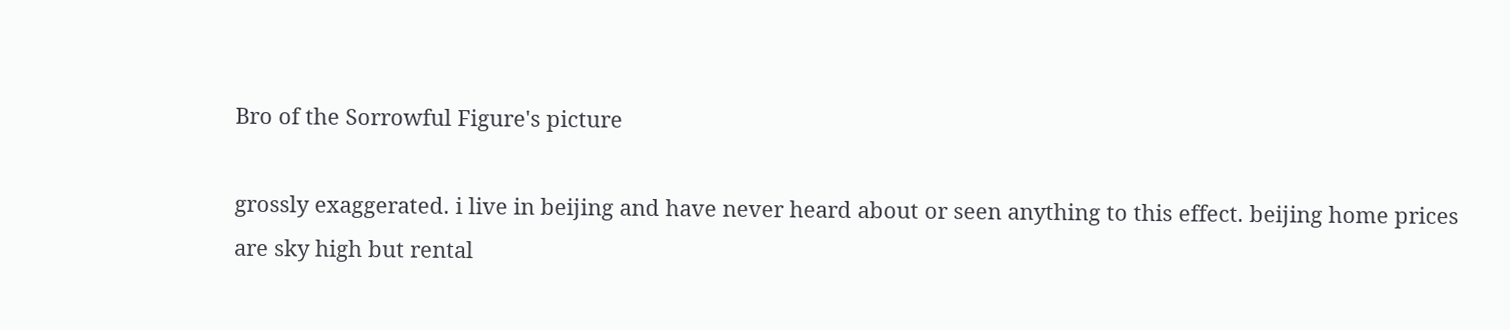Bro of the Sorrowful Figure's picture

grossly exaggerated. i live in beijing and have never heard about or seen anything to this effect. beijing home prices are sky high but rental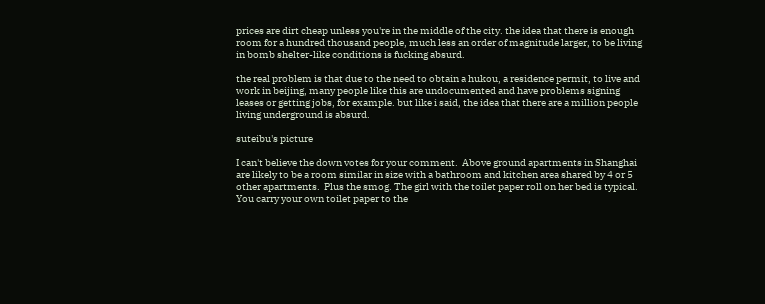prices are dirt cheap unless you're in the middle of the city. the idea that there is enough room for a hundred thousand people, much less an order of magnitude larger, to be living in bomb shelter-like conditions is fucking absurd.

the real problem is that due to the need to obtain a hukou, a residence permit, to live and work in beijing, many people like this are undocumented and have problems signing leases or getting jobs, for example. but like i said, the idea that there are a million people living underground is absurd.

suteibu's picture

I can't believe the down votes for your comment.  Above ground apartments in Shanghai are likely to be a room similar in size with a bathroom and kitchen area shared by 4 or 5 other apartments.  Plus the smog. The girl with the toilet paper roll on her bed is typical.  You carry your own toilet paper to the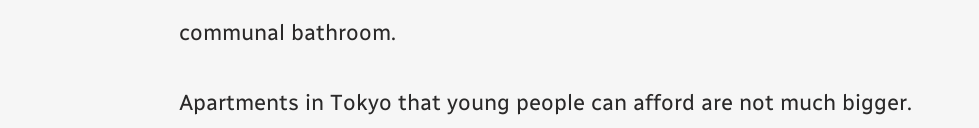communal bathroom.

Apartments in Tokyo that young people can afford are not much bigger.